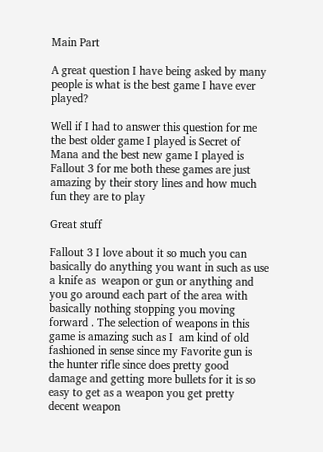Main Part

A great question I have being asked by many people is what is the best game I have ever played?

Well if I had to answer this question for me  the best older game I played is Secret of Mana and the best new game I played is Fallout 3 for me both these games are just amazing by their story lines and how much fun they are to play

Great stuff

Fallout 3 I love about it so much you can basically do anything you want in such as use a knife as  weapon or gun or anything and you go around each part of the area with basically nothing stopping you moving forward . The selection of weapons in this game is amazing such as I  am kind of old fashioned in sense since my Favorite gun is the hunter rifle since does pretty good damage and getting more bullets for it is so easy to get as a weapon you get pretty decent weapon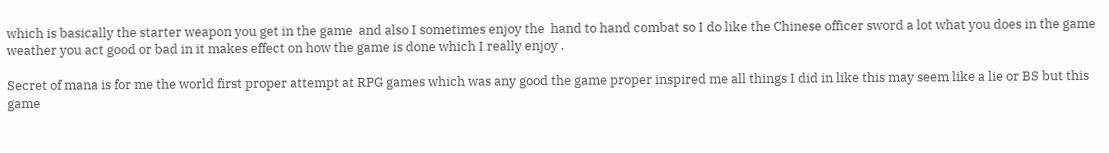which is basically the starter weapon you get in the game  and also I sometimes enjoy the  hand to hand combat so I do like the Chinese officer sword a lot what you does in the game weather you act good or bad in it makes effect on how the game is done which I really enjoy .

Secret of mana is for me the world first proper attempt at RPG games which was any good the game proper inspired me all things I did in like this may seem like a lie or BS but this game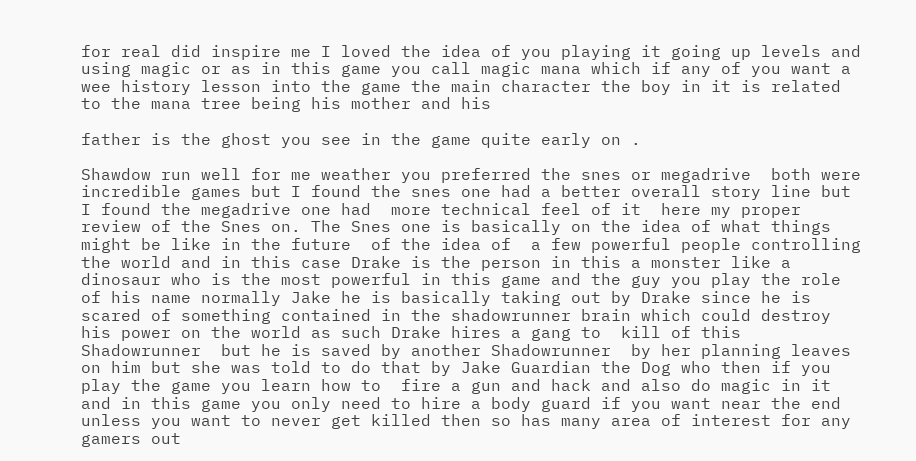for real did inspire me I loved the idea of you playing it going up levels and using magic or as in this game you call magic mana which if any of you want a wee history lesson into the game the main character the boy in it is related to the mana tree being his mother and his

father is the ghost you see in the game quite early on .

Shawdow run well for me weather you preferred the snes or megadrive  both were incredible games but I found the snes one had a better overall story line but I found the megadrive one had  more technical feel of it  here my proper review of the Snes on. The Snes one is basically on the idea of what things might be like in the future  of the idea of  a few powerful people controlling the world and in this case Drake is the person in this a monster like a dinosaur who is the most powerful in this game and the guy you play the role of his name normally Jake he is basically taking out by Drake since he is scared of something contained in the shadowrunner brain which could destroy his power on the world as such Drake hires a gang to  kill of this Shadowrunner  but he is saved by another Shadowrunner  by her planning leaves on him but she was told to do that by Jake Guardian the Dog who then if you play the game you learn how to  fire a gun and hack and also do magic in it and in this game you only need to hire a body guard if you want near the end unless you want to never get killed then so has many area of interest for any gamers out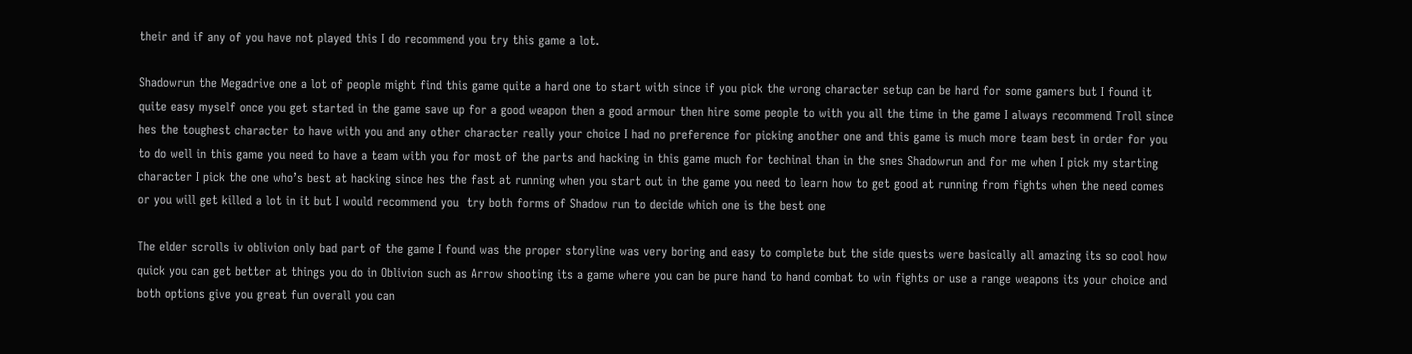their and if any of you have not played this I do recommend you try this game a lot.

Shadowrun the Megadrive one a lot of people might find this game quite a hard one to start with since if you pick the wrong character setup can be hard for some gamers but I found it quite easy myself once you get started in the game save up for a good weapon then a good armour then hire some people to with you all the time in the game I always recommend Troll since hes the toughest character to have with you and any other character really your choice I had no preference for picking another one and this game is much more team best in order for you to do well in this game you need to have a team with you for most of the parts and hacking in this game much for techinal than in the snes Shadowrun and for me when I pick my starting character I pick the one who’s best at hacking since hes the fast at running when you start out in the game you need to learn how to get good at running from fights when the need comes or you will get killed a lot in it but I would recommend you  try both forms of Shadow run to decide which one is the best one

The elder scrolls iv oblivion only bad part of the game I found was the proper storyline was very boring and easy to complete but the side quests were basically all amazing its so cool how quick you can get better at things you do in Oblivion such as Arrow shooting its a game where you can be pure hand to hand combat to win fights or use a range weapons its your choice and both options give you great fun overall you can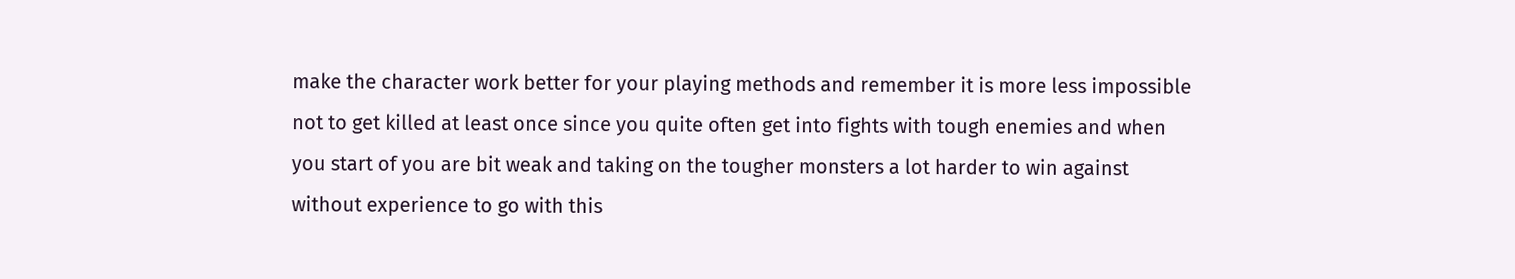make the character work better for your playing methods and remember it is more less impossible not to get killed at least once since you quite often get into fights with tough enemies and when you start of you are bit weak and taking on the tougher monsters a lot harder to win against without experience to go with this